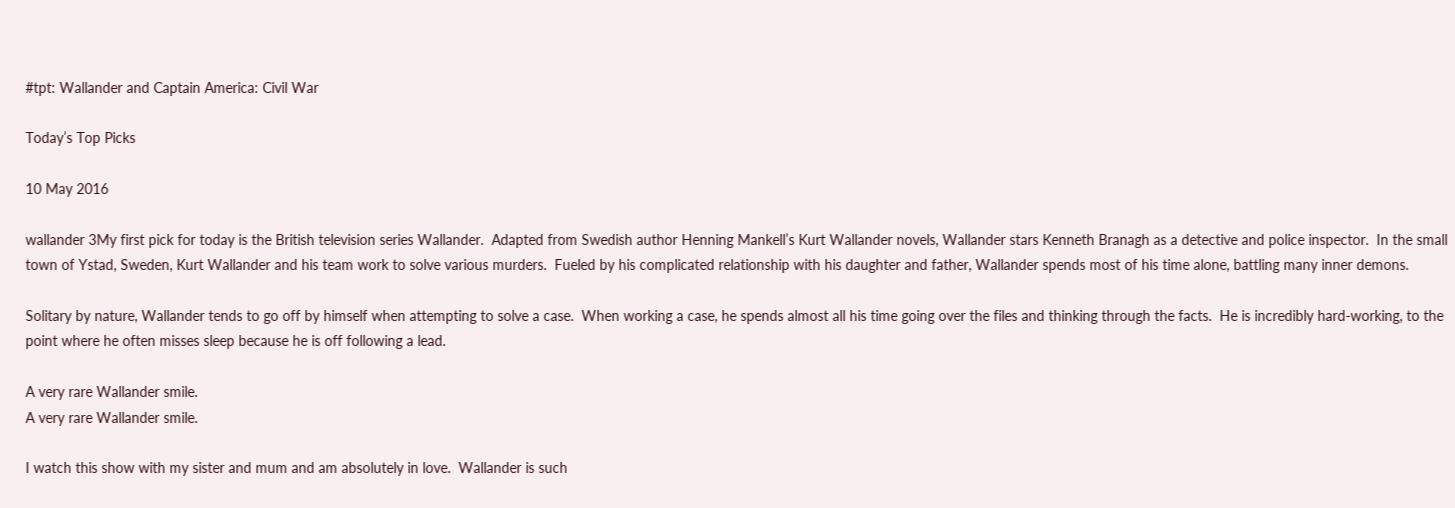#tpt: Wallander and Captain America: Civil War

Today’s Top Picks

10 May 2016

wallander 3My first pick for today is the British television series Wallander.  Adapted from Swedish author Henning Mankell’s Kurt Wallander novels, Wallander stars Kenneth Branagh as a detective and police inspector.  In the small town of Ystad, Sweden, Kurt Wallander and his team work to solve various murders.  Fueled by his complicated relationship with his daughter and father, Wallander spends most of his time alone, battling many inner demons.

Solitary by nature, Wallander tends to go off by himself when attempting to solve a case.  When working a case, he spends almost all his time going over the files and thinking through the facts.  He is incredibly hard-working, to the point where he often misses sleep because he is off following a lead.

A very rare Wallander smile.
A very rare Wallander smile.

I watch this show with my sister and mum and am absolutely in love.  Wallander is such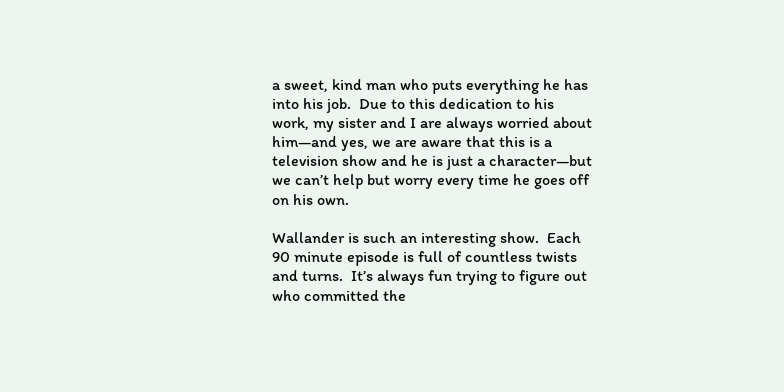a sweet, kind man who puts everything he has into his job.  Due to this dedication to his work, my sister and I are always worried about him—and yes, we are aware that this is a television show and he is just a character—but we can’t help but worry every time he goes off on his own.

Wallander is such an interesting show.  Each 90 minute episode is full of countless twists and turns.  It’s always fun trying to figure out who committed the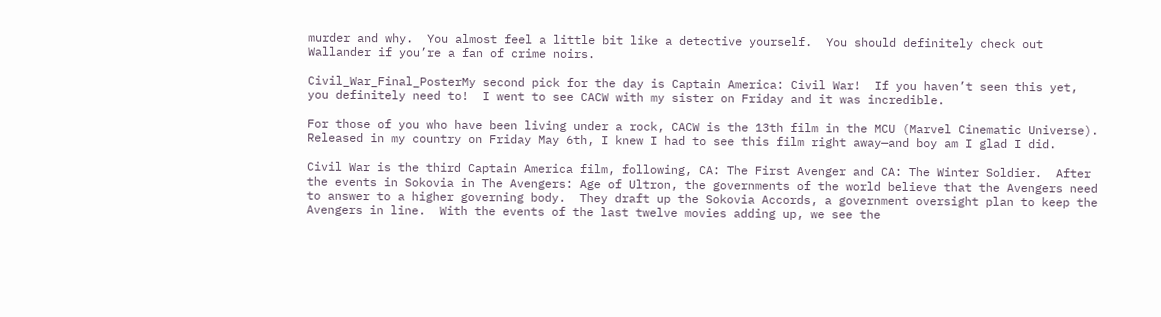murder and why.  You almost feel a little bit like a detective yourself.  You should definitely check out Wallander if you’re a fan of crime noirs.

Civil_War_Final_PosterMy second pick for the day is Captain America: Civil War!  If you haven’t seen this yet, you definitely need to!  I went to see CACW with my sister on Friday and it was incredible.

For those of you who have been living under a rock, CACW is the 13th film in the MCU (Marvel Cinematic Universe).  Released in my country on Friday May 6th, I knew I had to see this film right away—and boy am I glad I did.

Civil War is the third Captain America film, following, CA: The First Avenger and CA: The Winter Soldier.  After the events in Sokovia in The Avengers: Age of Ultron, the governments of the world believe that the Avengers need to answer to a higher governing body.  They draft up the Sokovia Accords, a government oversight plan to keep the Avengers in line.  With the events of the last twelve movies adding up, we see the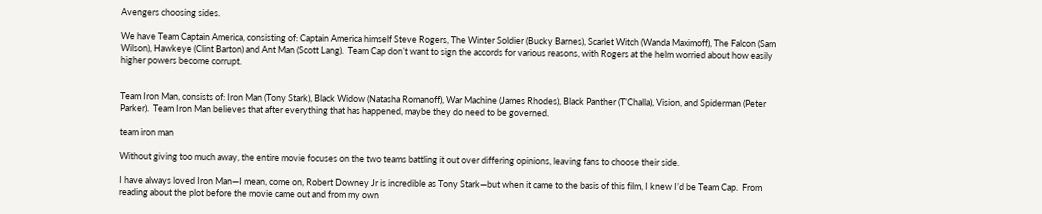Avengers choosing sides.

We have Team Captain America, consisting of: Captain America himself Steve Rogers, The Winter Soldier (Bucky Barnes), Scarlet Witch (Wanda Maximoff), The Falcon (Sam Wilson), Hawkeye (Clint Barton) and Ant Man (Scott Lang).  Team Cap don’t want to sign the accords for various reasons, with Rogers at the helm worried about how easily higher powers become corrupt.


Team Iron Man, consists of: Iron Man (Tony Stark), Black Widow (Natasha Romanoff), War Machine (James Rhodes), Black Panther (T’Challa), Vision, and Spiderman (Peter Parker).  Team Iron Man believes that after everything that has happened, maybe they do need to be governed.

team iron man

Without giving too much away, the entire movie focuses on the two teams battling it out over differing opinions, leaving fans to choose their side.

I have always loved Iron Man—I mean, come on, Robert Downey Jr is incredible as Tony Stark—but when it came to the basis of this film, I knew I’d be Team Cap.  From reading about the plot before the movie came out and from my own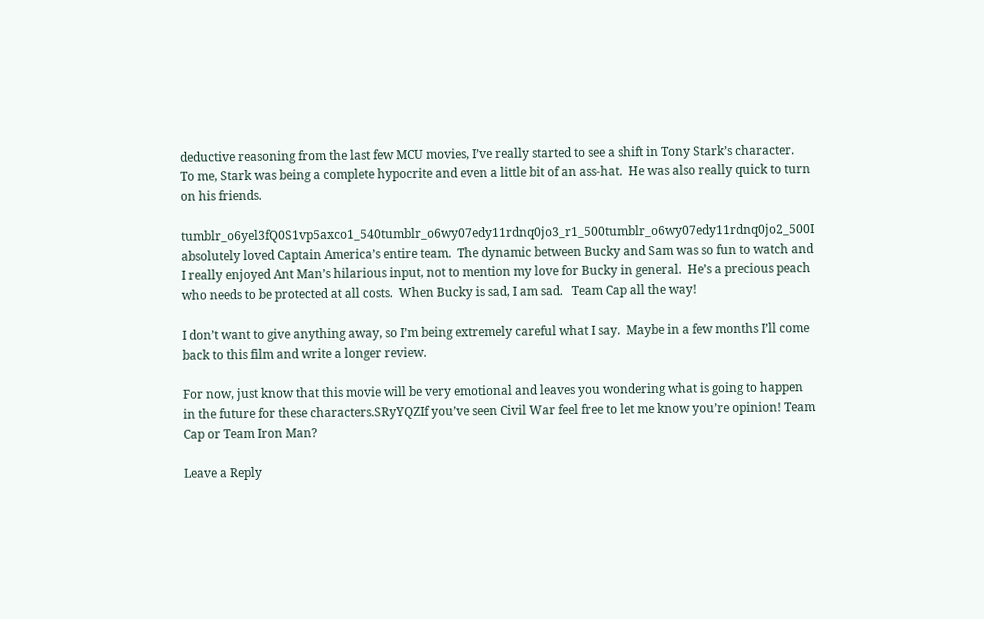deductive reasoning from the last few MCU movies, I’ve really started to see a shift in Tony Stark’s character.  To me, Stark was being a complete hypocrite and even a little bit of an ass-hat.  He was also really quick to turn on his friends.

tumblr_o6yel3fQ0S1vp5axco1_540tumblr_o6wy07edy11rdnq0jo3_r1_500tumblr_o6wy07edy11rdnq0jo2_500I absolutely loved Captain America’s entire team.  The dynamic between Bucky and Sam was so fun to watch and I really enjoyed Ant Man’s hilarious input, not to mention my love for Bucky in general.  He’s a precious peach who needs to be protected at all costs.  When Bucky is sad, I am sad.   Team Cap all the way!

I don’t want to give anything away, so I’m being extremely careful what I say.  Maybe in a few months I’ll come back to this film and write a longer review.

For now, just know that this movie will be very emotional and leaves you wondering what is going to happen in the future for these characters.SRyYQZIf you’ve seen Civil War feel free to let me know you’re opinion! Team Cap or Team Iron Man?

Leave a Reply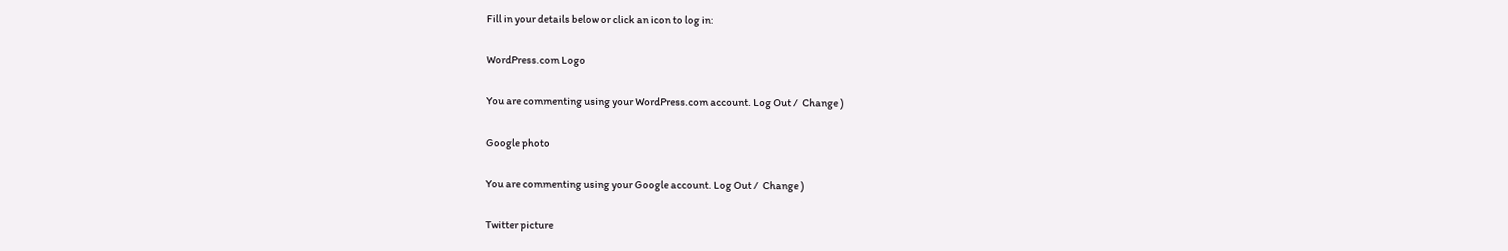Fill in your details below or click an icon to log in:

WordPress.com Logo

You are commenting using your WordPress.com account. Log Out /  Change )

Google photo

You are commenting using your Google account. Log Out /  Change )

Twitter picture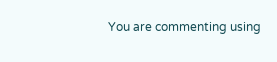You are commenting using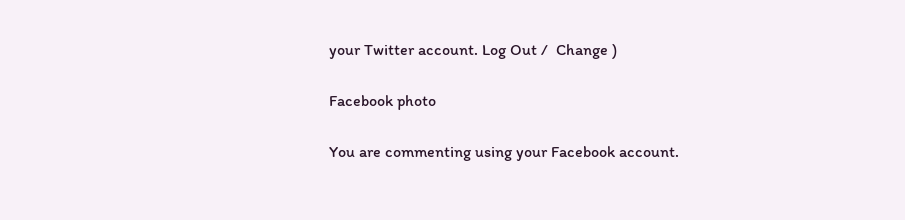your Twitter account. Log Out /  Change )

Facebook photo

You are commenting using your Facebook account.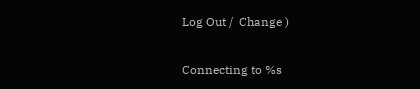Log Out /  Change )

Connecting to %s